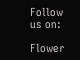Follow us on:

Flower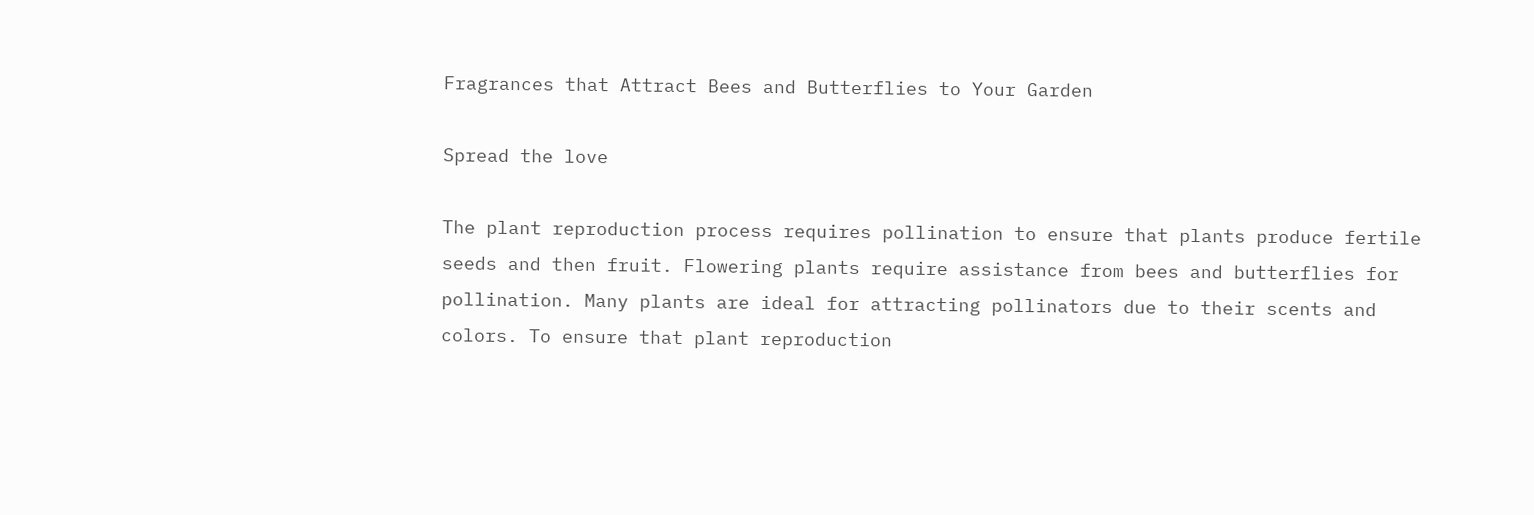Fragrances that Attract Bees and Butterflies to Your Garden

Spread the love

The plant reproduction process requires pollination to ensure that plants produce fertile seeds and then fruit. Flowering plants require assistance from bees and butterflies for pollination. Many plants are ideal for attracting pollinators due to their scents and colors. To ensure that plant reproduction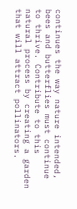continues the way nature intended, bees and butterflies must continue to thrive. Contribute to this natural process by creating a garden that will attract pollinators.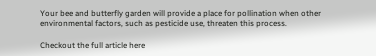Your bee and butterfly garden will provide a place for pollination when other environmental factors, such as pesticide use, threaten this process.

Checkout the full article here